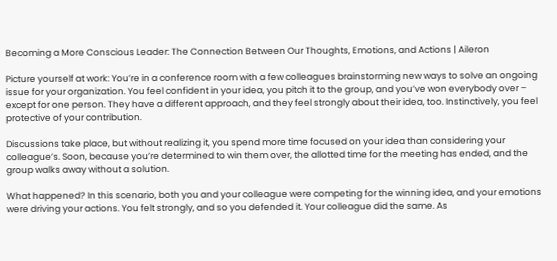Becoming a More Conscious Leader: The Connection Between Our Thoughts, Emotions, and Actions | Aileron

Picture yourself at work: You’re in a conference room with a few colleagues brainstorming new ways to solve an ongoing issue for your organization. You feel confident in your idea, you pitch it to the group, and you’ve won everybody over – except for one person. They have a different approach, and they feel strongly about their idea, too. Instinctively, you feel protective of your contribution.

Discussions take place, but without realizing it, you spend more time focused on your idea than considering your colleague’s. Soon, because you’re determined to win them over, the allotted time for the meeting has ended, and the group walks away without a solution.

What happened? In this scenario, both you and your colleague were competing for the winning idea, and your emotions were driving your actions. You felt strongly, and so you defended it. Your colleague did the same. As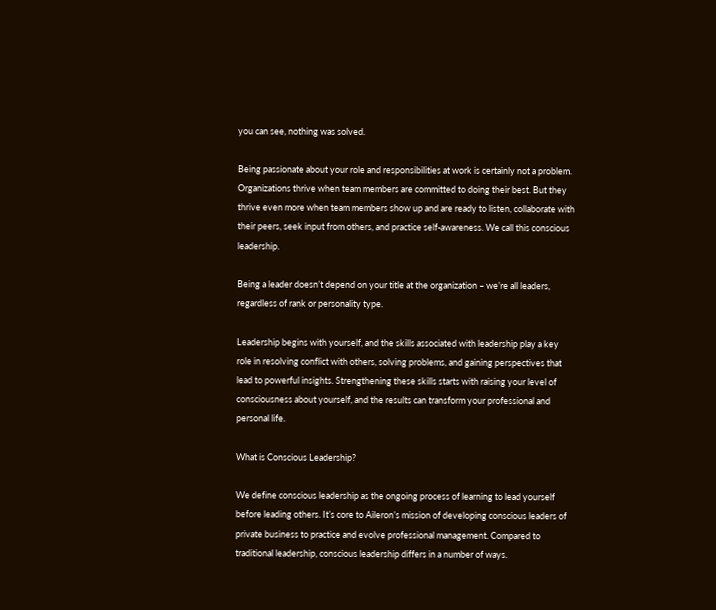you can see, nothing was solved.

Being passionate about your role and responsibilities at work is certainly not a problem. Organizations thrive when team members are committed to doing their best. But they thrive even more when team members show up and are ready to listen, collaborate with their peers, seek input from others, and practice self-awareness. We call this conscious leadership.

Being a leader doesn’t depend on your title at the organization – we’re all leaders, regardless of rank or personality type.

Leadership begins with yourself, and the skills associated with leadership play a key role in resolving conflict with others, solving problems, and gaining perspectives that lead to powerful insights. Strengthening these skills starts with raising your level of consciousness about yourself, and the results can transform your professional and personal life.

What is Conscious Leadership?

We define conscious leadership as the ongoing process of learning to lead yourself before leading others. It’s core to Aileron’s mission of developing conscious leaders of private business to practice and evolve professional management. Compared to traditional leadership, conscious leadership differs in a number of ways.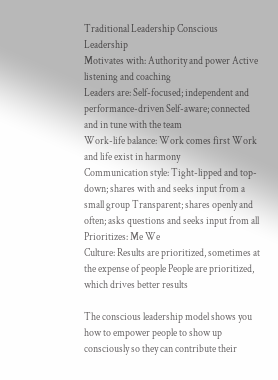Traditional Leadership Conscious Leadership
Motivates with: Authority and power Active listening and coaching
Leaders are: Self-focused; independent and performance-driven Self-aware; connected and in tune with the team
Work-life balance: Work comes first Work and life exist in harmony
Communication style: Tight-lipped and top-down; shares with and seeks input from a small group Transparent; shares openly and often; asks questions and seeks input from all
Prioritizes: Me We
Culture: Results are prioritized, sometimes at the expense of people People are prioritized, which drives better results

The conscious leadership model shows you how to empower people to show up consciously so they can contribute their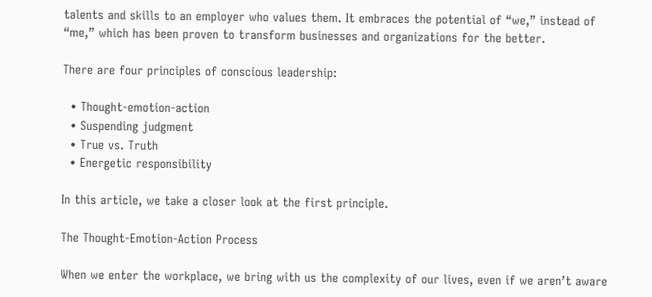talents and skills to an employer who values them. It embraces the potential of “we,” instead of “me,” which has been proven to transform businesses and organizations for the better.

There are four principles of conscious leadership:

  • Thought-emotion-action
  • Suspending judgment
  • True vs. Truth
  • Energetic responsibility

In this article, we take a closer look at the first principle.

The Thought-Emotion-Action Process

When we enter the workplace, we bring with us the complexity of our lives, even if we aren’t aware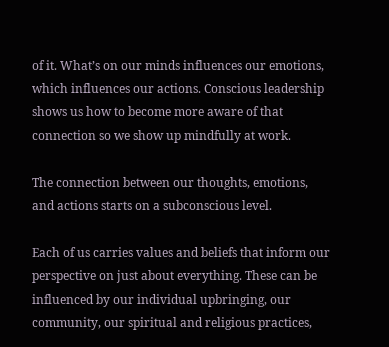of it. What’s on our minds influences our emotions, which influences our actions. Conscious leadership shows us how to become more aware of that connection so we show up mindfully at work.

The connection between our thoughts, emotions, and actions starts on a subconscious level.

Each of us carries values and beliefs that inform our perspective on just about everything. These can be influenced by our individual upbringing, our community, our spiritual and religious practices,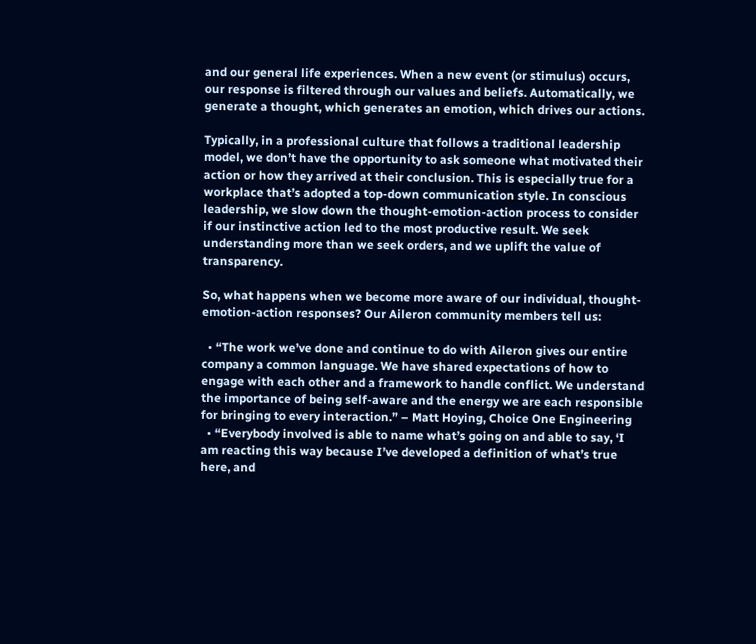and our general life experiences. When a new event (or stimulus) occurs, our response is filtered through our values and beliefs. Automatically, we generate a thought, which generates an emotion, which drives our actions.

Typically, in a professional culture that follows a traditional leadership model, we don’t have the opportunity to ask someone what motivated their action or how they arrived at their conclusion. This is especially true for a workplace that’s adopted a top-down communication style. In conscious leadership, we slow down the thought-emotion-action process to consider if our instinctive action led to the most productive result. We seek understanding more than we seek orders, and we uplift the value of transparency.

So, what happens when we become more aware of our individual, thought-emotion-action responses? Our Aileron community members tell us:

  • “The work we’ve done and continue to do with Aileron gives our entire company a common language. We have shared expectations of how to engage with each other and a framework to handle conflict. We understand the importance of being self-aware and the energy we are each responsible for bringing to every interaction.” – Matt Hoying, Choice One Engineering
  • “Everybody involved is able to name what’s going on and able to say, ‘I am reacting this way because I’ve developed a definition of what’s true here, and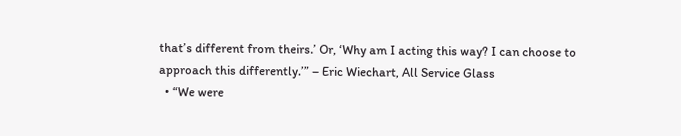that’s different from theirs.’ Or, ‘Why am I acting this way? I can choose to approach this differently.’” – Eric Wiechart, All Service Glass
  • “We were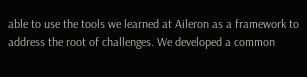able to use the tools we learned at Aileron as a framework to address the root of challenges. We developed a common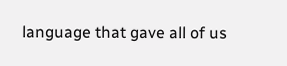language that gave all of us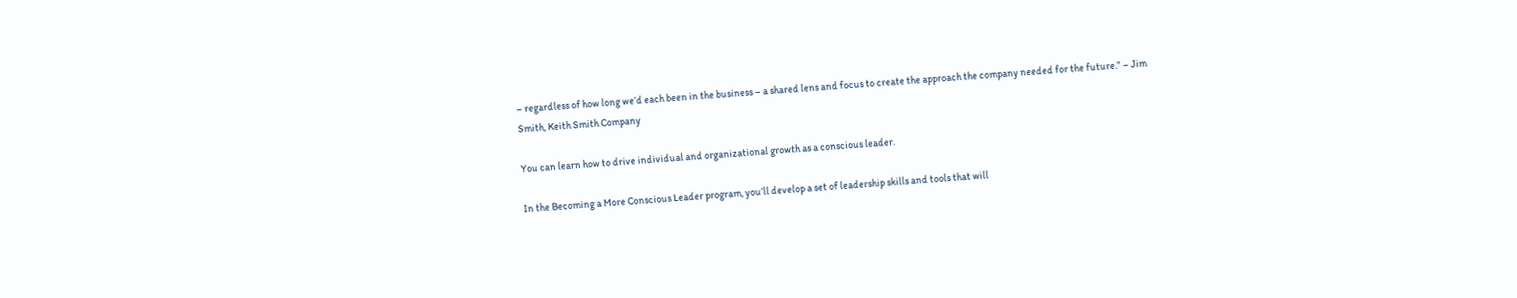– regardless of how long we’d each been in the business – a shared lens and focus to create the approach the company needed for the future.” – Jim Smith, Keith Smith Company

You can learn how to drive individual and organizational growth as a conscious leader.

In the Becoming a More Conscious Leader program, you’ll develop a set of leadership skills and tools that will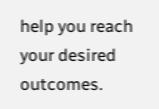help you reach your desired outcomes.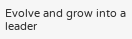Evolve and grow into a leader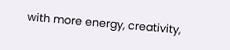with more energy, creativity,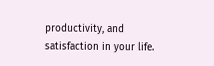productivity, and satisfaction in your life.